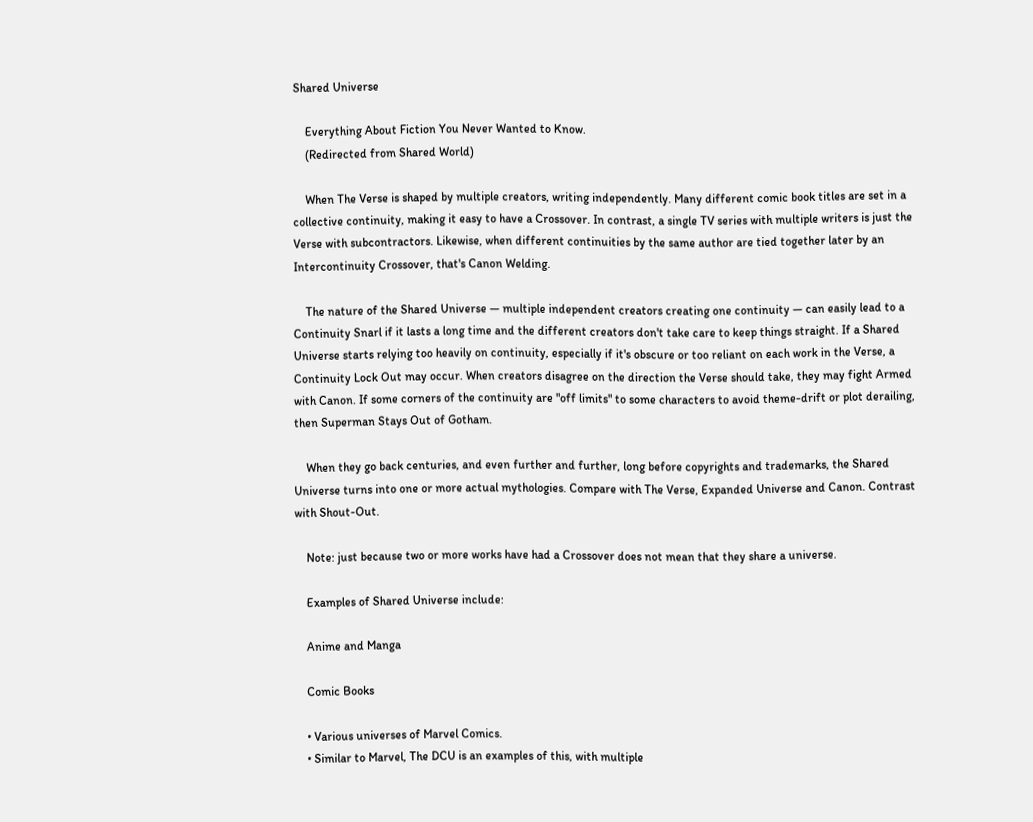Shared Universe

    Everything About Fiction You Never Wanted to Know.
    (Redirected from Shared World)

    When The Verse is shaped by multiple creators, writing independently. Many different comic book titles are set in a collective continuity, making it easy to have a Crossover. In contrast, a single TV series with multiple writers is just the Verse with subcontractors. Likewise, when different continuities by the same author are tied together later by an Intercontinuity Crossover, that's Canon Welding.

    The nature of the Shared Universe — multiple independent creators creating one continuity — can easily lead to a Continuity Snarl if it lasts a long time and the different creators don't take care to keep things straight. If a Shared Universe starts relying too heavily on continuity, especially if it's obscure or too reliant on each work in the Verse, a Continuity Lock Out may occur. When creators disagree on the direction the Verse should take, they may fight Armed with Canon. If some corners of the continuity are "off limits" to some characters to avoid theme-drift or plot derailing, then Superman Stays Out of Gotham.

    When they go back centuries, and even further and further, long before copyrights and trademarks, the Shared Universe turns into one or more actual mythologies. Compare with The Verse, Expanded Universe and Canon. Contrast with Shout-Out.

    Note: just because two or more works have had a Crossover does not mean that they share a universe.

    Examples of Shared Universe include:

    Anime and Manga

    Comic Books

    • Various universes of Marvel Comics.
    • Similar to Marvel, The DCU is an examples of this, with multiple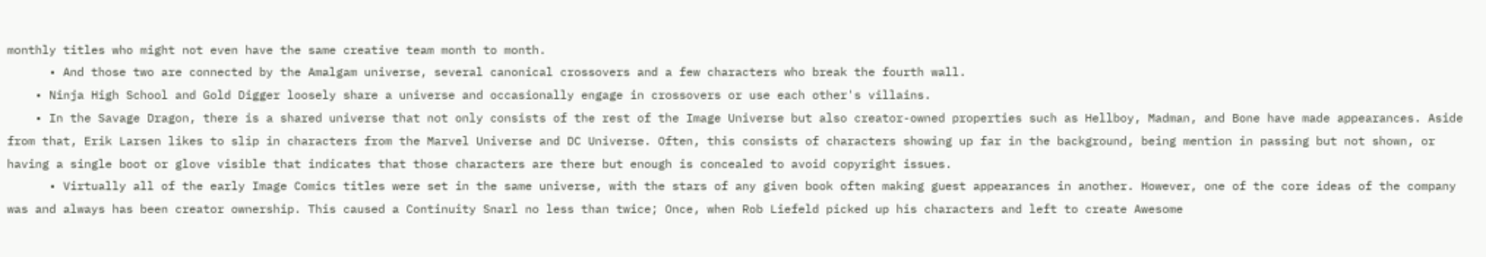monthly titles who might not even have the same creative team month to month.
      • And those two are connected by the Amalgam universe, several canonical crossovers and a few characters who break the fourth wall.
    • Ninja High School and Gold Digger loosely share a universe and occasionally engage in crossovers or use each other's villains.
    • In the Savage Dragon, there is a shared universe that not only consists of the rest of the Image Universe but also creator-owned properties such as Hellboy, Madman, and Bone have made appearances. Aside from that, Erik Larsen likes to slip in characters from the Marvel Universe and DC Universe. Often, this consists of characters showing up far in the background, being mention in passing but not shown, or having a single boot or glove visible that indicates that those characters are there but enough is concealed to avoid copyright issues.
      • Virtually all of the early Image Comics titles were set in the same universe, with the stars of any given book often making guest appearances in another. However, one of the core ideas of the company was and always has been creator ownership. This caused a Continuity Snarl no less than twice; Once, when Rob Liefeld picked up his characters and left to create Awesome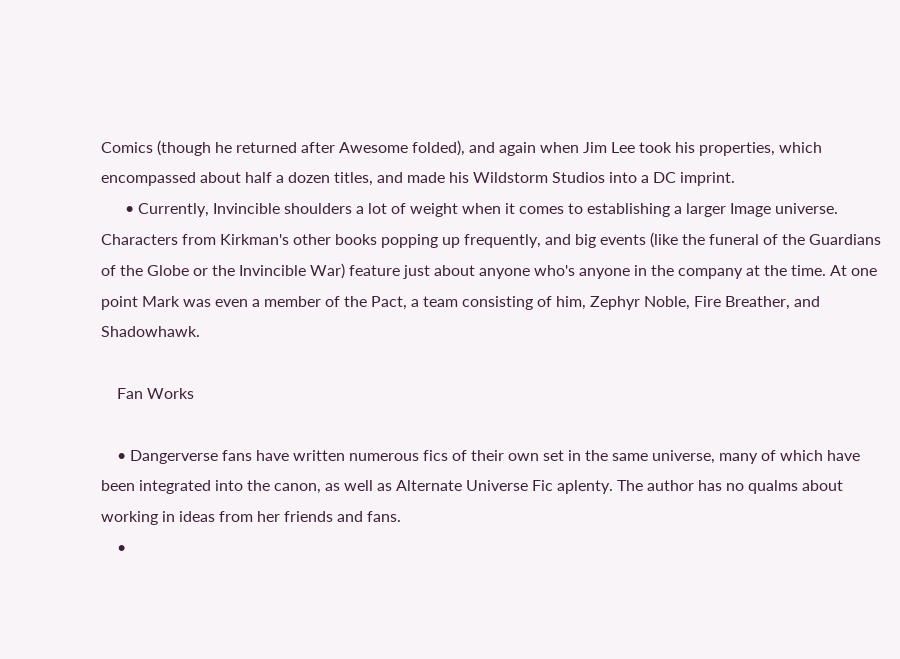Comics (though he returned after Awesome folded), and again when Jim Lee took his properties, which encompassed about half a dozen titles, and made his Wildstorm Studios into a DC imprint.
      • Currently, Invincible shoulders a lot of weight when it comes to establishing a larger Image universe. Characters from Kirkman's other books popping up frequently, and big events (like the funeral of the Guardians of the Globe or the Invincible War) feature just about anyone who's anyone in the company at the time. At one point Mark was even a member of the Pact, a team consisting of him, Zephyr Noble, Fire Breather, and Shadowhawk.

    Fan Works

    • Dangerverse fans have written numerous fics of their own set in the same universe, many of which have been integrated into the canon, as well as Alternate Universe Fic aplenty. The author has no qualms about working in ideas from her friends and fans.
    •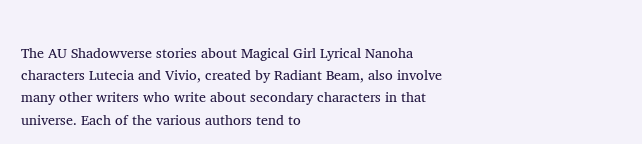The AU Shadowverse stories about Magical Girl Lyrical Nanoha characters Lutecia and Vivio, created by Radiant Beam, also involve many other writers who write about secondary characters in that universe. Each of the various authors tend to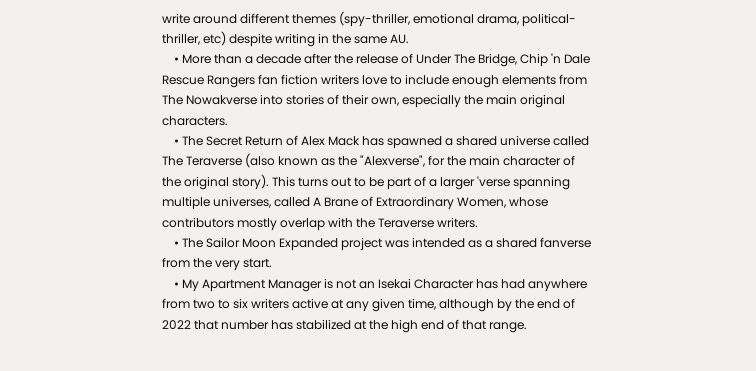write around different themes (spy-thriller, emotional drama, political-thriller, etc) despite writing in the same AU.
    • More than a decade after the release of Under The Bridge, Chip 'n Dale Rescue Rangers fan fiction writers love to include enough elements from The Nowakverse into stories of their own, especially the main original characters.
    • The Secret Return of Alex Mack has spawned a shared universe called The Teraverse (also known as the "Alexverse", for the main character of the original story). This turns out to be part of a larger 'verse spanning multiple universes, called A Brane of Extraordinary Women, whose contributors mostly overlap with the Teraverse writers.
    • The Sailor Moon Expanded project was intended as a shared fanverse from the very start.
    • My Apartment Manager is not an Isekai Character has had anywhere from two to six writers active at any given time, although by the end of 2022 that number has stabilized at the high end of that range.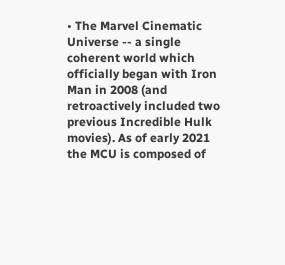• The Marvel Cinematic Universe -- a single coherent world which officially began with Iron Man in 2008 (and retroactively included two previous Incredible Hulk movies). As of early 2021 the MCU is composed of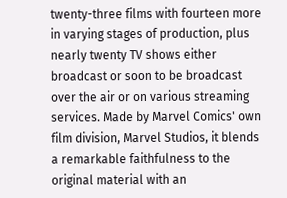twenty-three films with fourteen more in varying stages of production, plus nearly twenty TV shows either broadcast or soon to be broadcast over the air or on various streaming services. Made by Marvel Comics' own film division, Marvel Studios, it blends a remarkable faithfulness to the original material with an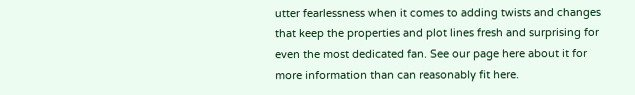utter fearlessness when it comes to adding twists and changes that keep the properties and plot lines fresh and surprising for even the most dedicated fan. See our page here about it for more information than can reasonably fit here.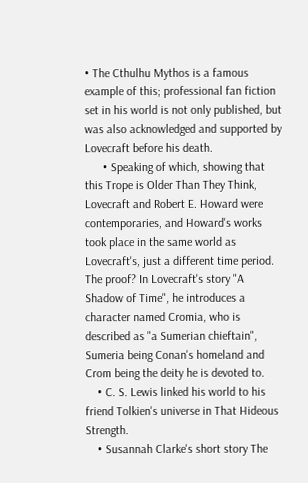• The Cthulhu Mythos is a famous example of this; professional fan fiction set in his world is not only published, but was also acknowledged and supported by Lovecraft before his death.
      • Speaking of which, showing that this Trope is Older Than They Think, Lovecraft and Robert E. Howard were contemporaries, and Howard's works took place in the same world as Lovecraft's, just a different time period. The proof? In Lovecraft's story "A Shadow of Time", he introduces a character named Cromia, who is described as "a Sumerian chieftain", Sumeria being Conan's homeland and Crom being the deity he is devoted to.
    • C. S. Lewis linked his world to his friend Tolkien's universe in That Hideous Strength.
    • Susannah Clarke's short story The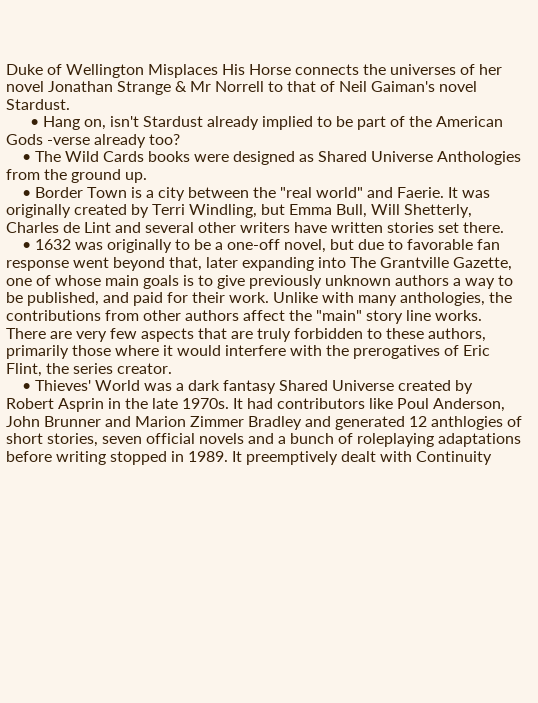Duke of Wellington Misplaces His Horse connects the universes of her novel Jonathan Strange & Mr Norrell to that of Neil Gaiman's novel Stardust.
      • Hang on, isn't Stardust already implied to be part of the American Gods -verse already too?
    • The Wild Cards books were designed as Shared Universe Anthologies from the ground up.
    • Border Town is a city between the "real world" and Faerie. It was originally created by Terri Windling, but Emma Bull, Will Shetterly, Charles de Lint and several other writers have written stories set there.
    • 1632 was originally to be a one-off novel, but due to favorable fan response went beyond that, later expanding into The Grantville Gazette, one of whose main goals is to give previously unknown authors a way to be published, and paid for their work. Unlike with many anthologies, the contributions from other authors affect the "main" story line works. There are very few aspects that are truly forbidden to these authors, primarily those where it would interfere with the prerogatives of Eric Flint, the series creator.
    • Thieves' World was a dark fantasy Shared Universe created by Robert Asprin in the late 1970s. It had contributors like Poul Anderson, John Brunner and Marion Zimmer Bradley and generated 12 anthlogies of short stories, seven official novels and a bunch of roleplaying adaptations before writing stopped in 1989. It preemptively dealt with Continuity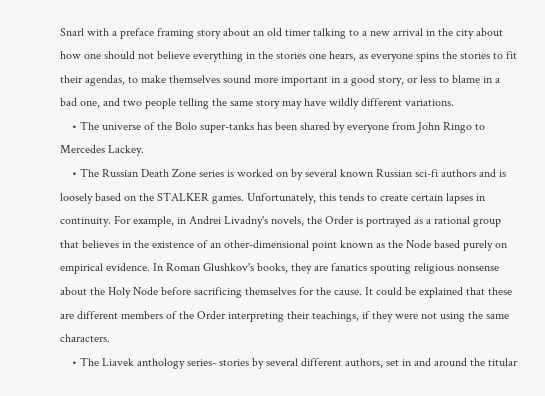Snarl with a preface framing story about an old timer talking to a new arrival in the city about how one should not believe everything in the stories one hears, as everyone spins the stories to fit their agendas, to make themselves sound more important in a good story, or less to blame in a bad one, and two people telling the same story may have wildly different variations.
    • The universe of the Bolo super-tanks has been shared by everyone from John Ringo to Mercedes Lackey.
    • The Russian Death Zone series is worked on by several known Russian sci-fi authors and is loosely based on the STALKER games. Unfortunately, this tends to create certain lapses in continuity. For example, in Andrei Livadny's novels, the Order is portrayed as a rational group that believes in the existence of an other-dimensional point known as the Node based purely on empirical evidence. In Roman Glushkov's books, they are fanatics spouting religious nonsense about the Holy Node before sacrificing themselves for the cause. It could be explained that these are different members of the Order interpreting their teachings, if they were not using the same characters.
    • The Liavek anthology series- stories by several different authors, set in and around the titular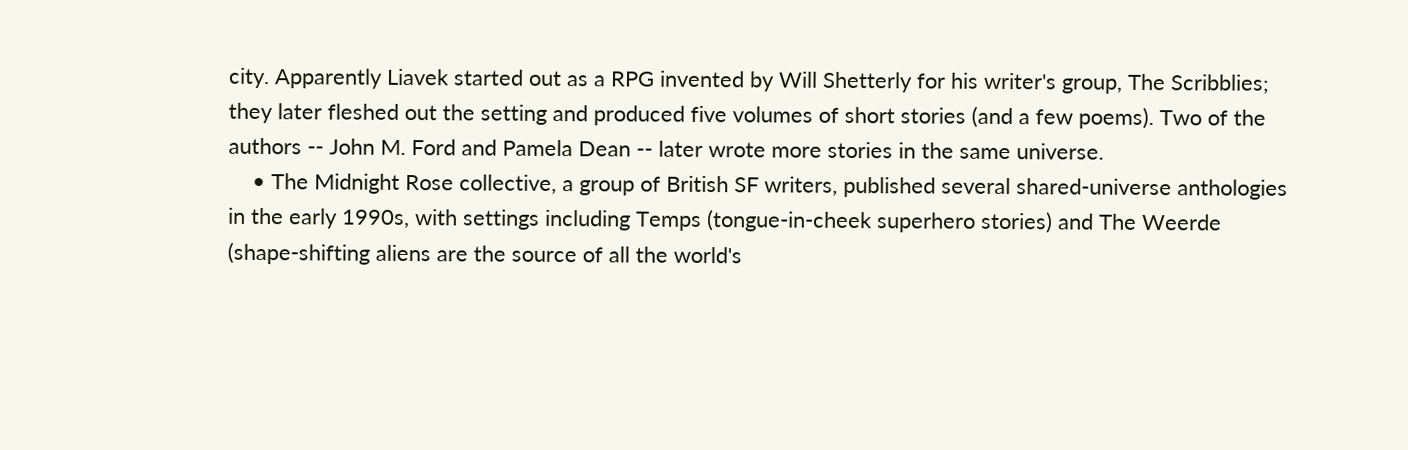city. Apparently Liavek started out as a RPG invented by Will Shetterly for his writer's group, The Scribblies; they later fleshed out the setting and produced five volumes of short stories (and a few poems). Two of the authors -- John M. Ford and Pamela Dean -- later wrote more stories in the same universe.
    • The Midnight Rose collective, a group of British SF writers, published several shared-universe anthologies in the early 1990s, with settings including Temps (tongue-in-cheek superhero stories) and The Weerde (shape-shifting aliens are the source of all the world's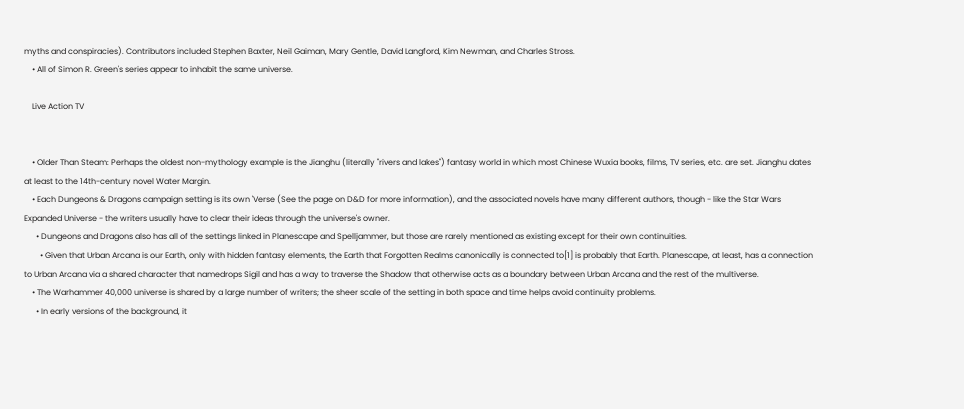myths and conspiracies). Contributors included Stephen Baxter, Neil Gaiman, Mary Gentle, David Langford, Kim Newman, and Charles Stross.
    • All of Simon R. Green's series appear to inhabit the same universe.

    Live Action TV


    • Older Than Steam: Perhaps the oldest non-mythology example is the Jianghu (literally "rivers and lakes") fantasy world in which most Chinese Wuxia books, films, TV series, etc. are set. Jianghu dates at least to the 14th-century novel Water Margin.
    • Each Dungeons & Dragons campaign setting is its own 'Verse (See the page on D&D for more information), and the associated novels have many different authors, though - like the Star Wars Expanded Universe - the writers usually have to clear their ideas through the universe's owner.
      • Dungeons and Dragons also has all of the settings linked in Planescape and Spelljammer, but those are rarely mentioned as existing except for their own continuities.
        • Given that Urban Arcana is our Earth, only with hidden fantasy elements, the Earth that Forgotten Realms canonically is connected to[1] is probably that Earth. Planescape, at least, has a connection to Urban Arcana via a shared character that namedrops Sigil and has a way to traverse the Shadow that otherwise acts as a boundary between Urban Arcana and the rest of the multiverse.
    • The Warhammer 40,000 universe is shared by a large number of writers; the sheer scale of the setting in both space and time helps avoid continuity problems.
      • In early versions of the background, it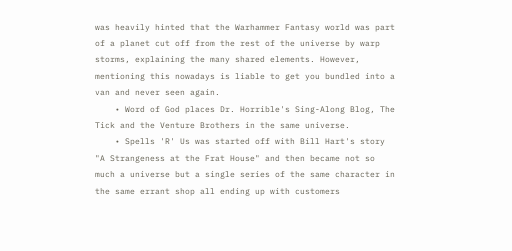was heavily hinted that the Warhammer Fantasy world was part of a planet cut off from the rest of the universe by warp storms, explaining the many shared elements. However, mentioning this nowadays is liable to get you bundled into a van and never seen again.
    • Word of God places Dr. Horrible's Sing-Along Blog, The Tick and the Venture Brothers in the same universe.
    • Spells 'R' Us was started off with Bill Hart's story "A Strangeness at the Frat House" and then became not so much a universe but a single series of the same character in the same errant shop all ending up with customers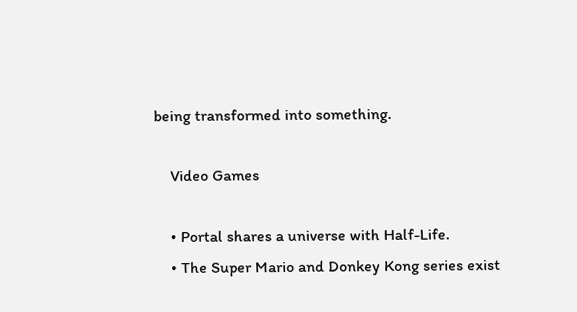being transformed into something.

    Video Games

    • Portal shares a universe with Half-Life.
    • The Super Mario and Donkey Kong series exist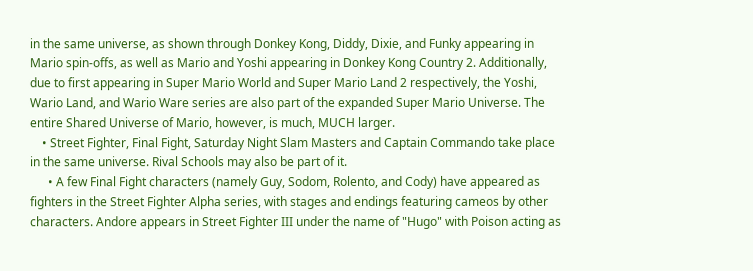in the same universe, as shown through Donkey Kong, Diddy, Dixie, and Funky appearing in Mario spin-offs, as well as Mario and Yoshi appearing in Donkey Kong Country 2. Additionally, due to first appearing in Super Mario World and Super Mario Land 2 respectively, the Yoshi, Wario Land, and Wario Ware series are also part of the expanded Super Mario Universe. The entire Shared Universe of Mario, however, is much, MUCH larger.
    • Street Fighter, Final Fight, Saturday Night Slam Masters and Captain Commando take place in the same universe. Rival Schools may also be part of it.
      • A few Final Fight characters (namely Guy, Sodom, Rolento, and Cody) have appeared as fighters in the Street Fighter Alpha series, with stages and endings featuring cameos by other characters. Andore appears in Street Fighter III under the name of "Hugo" with Poison acting as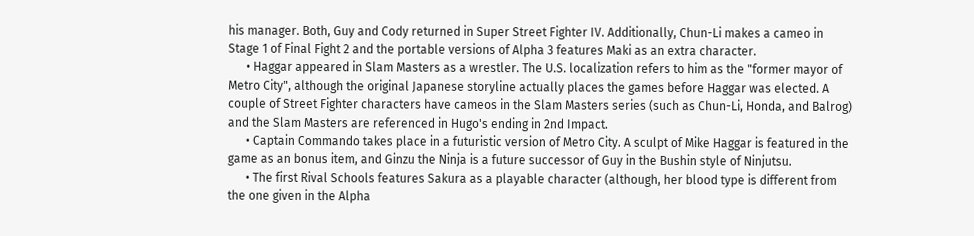his manager. Both, Guy and Cody returned in Super Street Fighter IV. Additionally, Chun-Li makes a cameo in Stage 1 of Final Fight 2 and the portable versions of Alpha 3 features Maki as an extra character.
      • Haggar appeared in Slam Masters as a wrestler. The U.S. localization refers to him as the "former mayor of Metro City", although the original Japanese storyline actually places the games before Haggar was elected. A couple of Street Fighter characters have cameos in the Slam Masters series (such as Chun-Li, Honda, and Balrog) and the Slam Masters are referenced in Hugo's ending in 2nd Impact.
      • Captain Commando takes place in a futuristic version of Metro City. A sculpt of Mike Haggar is featured in the game as an bonus item, and Ginzu the Ninja is a future successor of Guy in the Bushin style of Ninjutsu.
      • The first Rival Schools features Sakura as a playable character (although, her blood type is different from the one given in the Alpha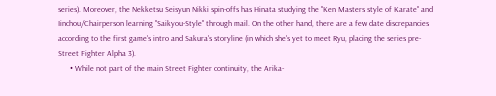series). Moreover, the Nekketsu Seisyun Nikki spin-offs has Hinata studying the "Ken Masters style of Karate" and Iinchou/Chairperson learning "Saikyou-Style" through mail. On the other hand, there are a few date discrepancies according to the first game's intro and Sakura's storyline (in which she's yet to meet Ryu, placing the series pre-Street Fighter Alpha 3).
      • While not part of the main Street Fighter continuity, the Arika-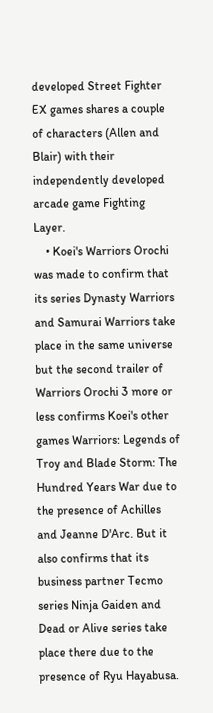developed Street Fighter EX games shares a couple of characters (Allen and Blair) with their independently developed arcade game Fighting Layer.
    • Koei's Warriors Orochi was made to confirm that its series Dynasty Warriors and Samurai Warriors take place in the same universe but the second trailer of Warriors Orochi 3 more or less confirms Koei's other games Warriors: Legends of Troy and Blade Storm: The Hundred Years War due to the presence of Achilles and Jeanne D'Arc. But it also confirms that its business partner Tecmo series Ninja Gaiden and Dead or Alive series take place there due to the presence of Ryu Hayabusa.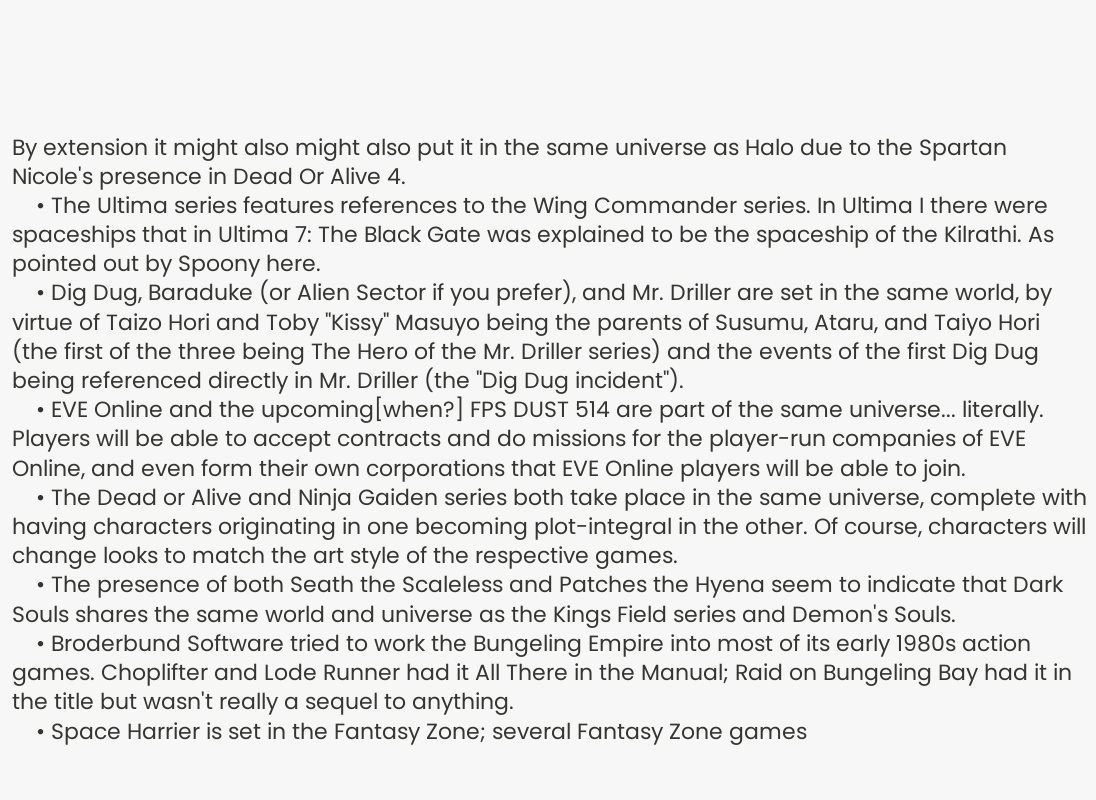By extension it might also might also put it in the same universe as Halo due to the Spartan Nicole's presence in Dead Or Alive 4.
    • The Ultima series features references to the Wing Commander series. In Ultima I there were spaceships that in Ultima 7: The Black Gate was explained to be the spaceship of the Kilrathi. As pointed out by Spoony here.
    • Dig Dug, Baraduke (or Alien Sector if you prefer), and Mr. Driller are set in the same world, by virtue of Taizo Hori and Toby "Kissy" Masuyo being the parents of Susumu, Ataru, and Taiyo Hori (the first of the three being The Hero of the Mr. Driller series) and the events of the first Dig Dug being referenced directly in Mr. Driller (the "Dig Dug incident").
    • EVE Online and the upcoming[when?] FPS DUST 514 are part of the same universe... literally. Players will be able to accept contracts and do missions for the player-run companies of EVE Online, and even form their own corporations that EVE Online players will be able to join.
    • The Dead or Alive and Ninja Gaiden series both take place in the same universe, complete with having characters originating in one becoming plot-integral in the other. Of course, characters will change looks to match the art style of the respective games.
    • The presence of both Seath the Scaleless and Patches the Hyena seem to indicate that Dark Souls shares the same world and universe as the Kings Field series and Demon's Souls.
    • Broderbund Software tried to work the Bungeling Empire into most of its early 1980s action games. Choplifter and Lode Runner had it All There in the Manual; Raid on Bungeling Bay had it in the title but wasn't really a sequel to anything.
    • Space Harrier is set in the Fantasy Zone; several Fantasy Zone games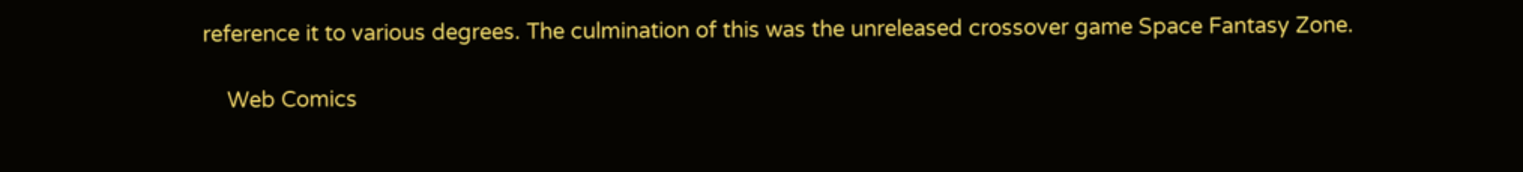reference it to various degrees. The culmination of this was the unreleased crossover game Space Fantasy Zone.

    Web Comics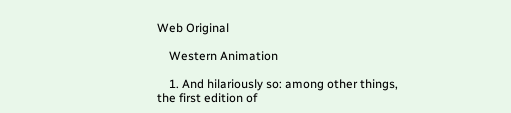Web Original

    Western Animation

    1. And hilariously so: among other things, the first edition of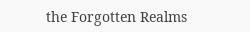the Forgotten Realms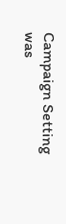Campaign Setting was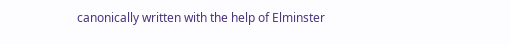canonically written with the help of Elminster